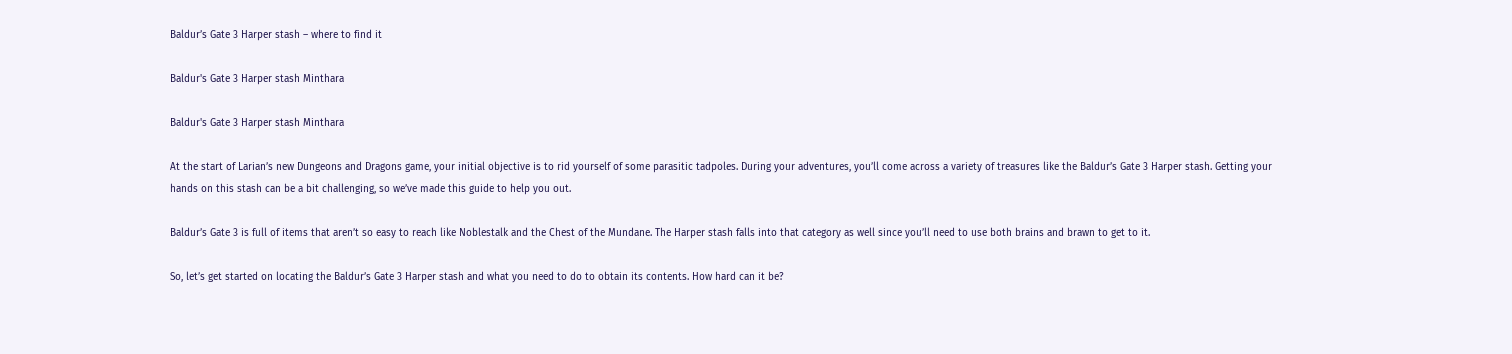Baldur’s Gate 3 Harper stash – where to find it

Baldur's Gate 3 Harper stash Minthara

Baldur's Gate 3 Harper stash Minthara

At the start of Larian’s new Dungeons and Dragons game, your initial objective is to rid yourself of some parasitic tadpoles. During your adventures, you’ll come across a variety of treasures like the Baldur’s Gate 3 Harper stash. Getting your hands on this stash can be a bit challenging, so we’ve made this guide to help you out.

Baldur’s Gate 3 is full of items that aren’t so easy to reach like Noblestalk and the Chest of the Mundane. The Harper stash falls into that category as well since you’ll need to use both brains and brawn to get to it.

So, let’s get started on locating the Baldur’s Gate 3 Harper stash and what you need to do to obtain its contents. How hard can it be?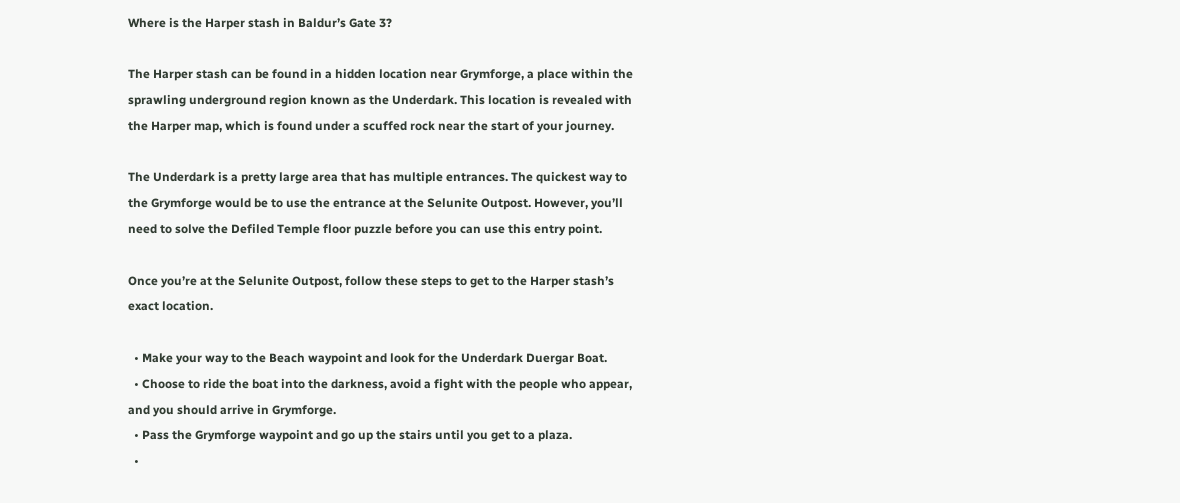Where is the Harper stash in Baldur’s Gate 3?

The Harper stash can be found in a hidden location near Grymforge, a place within the sprawling underground region known as the Underdark. This location is revealed with the Harper map, which is found under a scuffed rock near the start of your journey.

The Underdark is a pretty large area that has multiple entrances. The quickest way to the Grymforge would be to use the entrance at the Selunite Outpost. However, you’ll need to solve the Defiled Temple floor puzzle before you can use this entry point.

Once you’re at the Selunite Outpost, follow these steps to get to the Harper stash’s exact location.

  • Make your way to the Beach waypoint and look for the Underdark Duergar Boat.
  • Choose to ride the boat into the darkness, avoid a fight with the people who appear, and you should arrive in Grymforge.
  • Pass the Grymforge waypoint and go up the stairs until you get to a plaza.
  •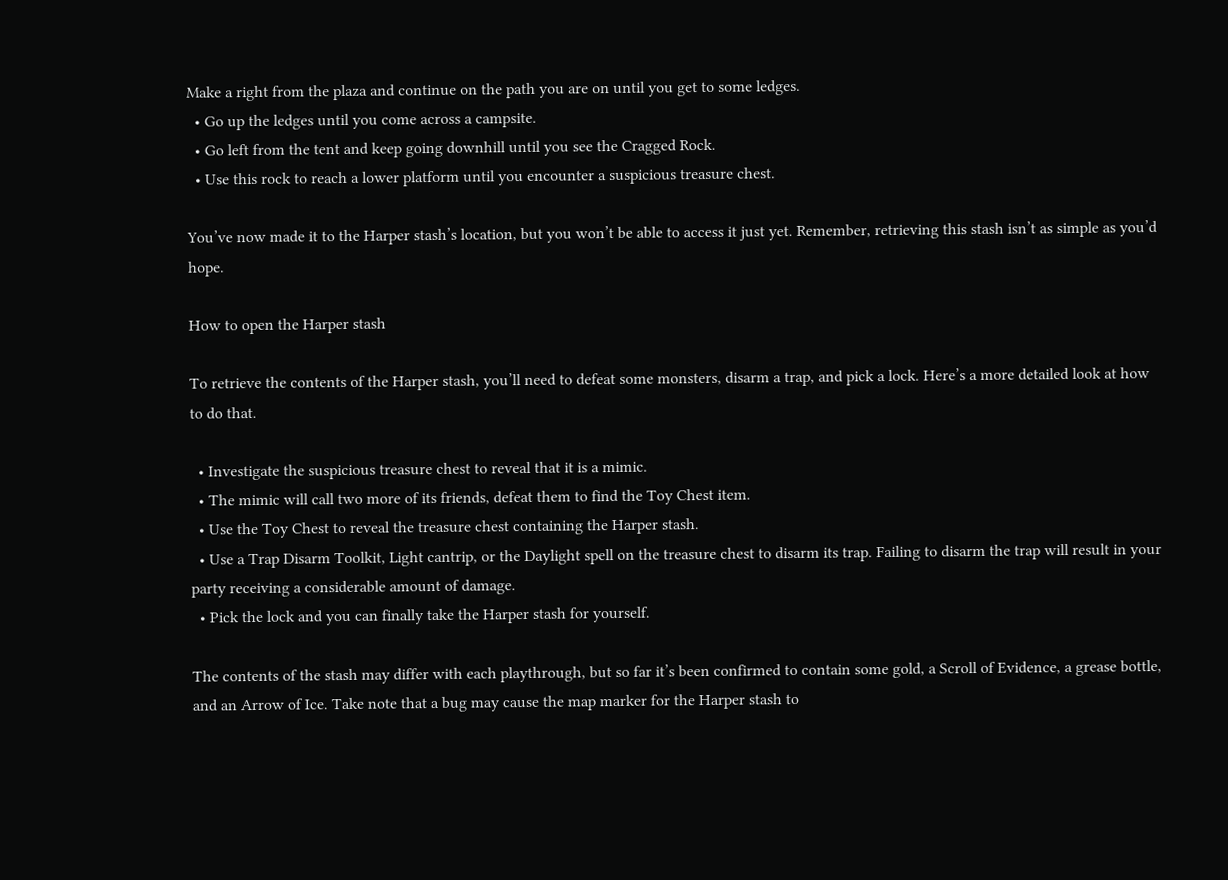Make a right from the plaza and continue on the path you are on until you get to some ledges.
  • Go up the ledges until you come across a campsite.
  • Go left from the tent and keep going downhill until you see the Cragged Rock.
  • Use this rock to reach a lower platform until you encounter a suspicious treasure chest.

You’ve now made it to the Harper stash’s location, but you won’t be able to access it just yet. Remember, retrieving this stash isn’t as simple as you’d hope.

How to open the Harper stash

To retrieve the contents of the Harper stash, you’ll need to defeat some monsters, disarm a trap, and pick a lock. Here’s a more detailed look at how to do that.

  • Investigate the suspicious treasure chest to reveal that it is a mimic.
  • The mimic will call two more of its friends, defeat them to find the Toy Chest item.
  • Use the Toy Chest to reveal the treasure chest containing the Harper stash.
  • Use a Trap Disarm Toolkit, Light cantrip, or the Daylight spell on the treasure chest to disarm its trap. Failing to disarm the trap will result in your party receiving a considerable amount of damage.
  • Pick the lock and you can finally take the Harper stash for yourself.

The contents of the stash may differ with each playthrough, but so far it’s been confirmed to contain some gold, a Scroll of Evidence, a grease bottle, and an Arrow of Ice. Take note that a bug may cause the map marker for the Harper stash to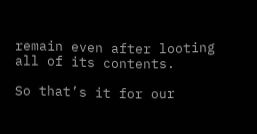remain even after looting all of its contents.

So that’s it for our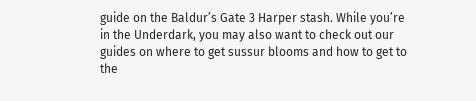guide on the Baldur’s Gate 3 Harper stash. While you’re in the Underdark, you may also want to check out our guides on where to get sussur blooms and how to get to the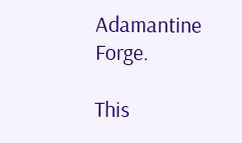Adamantine Forge.

This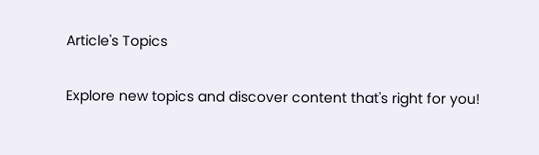Article's Topics

Explore new topics and discover content that's right for you!